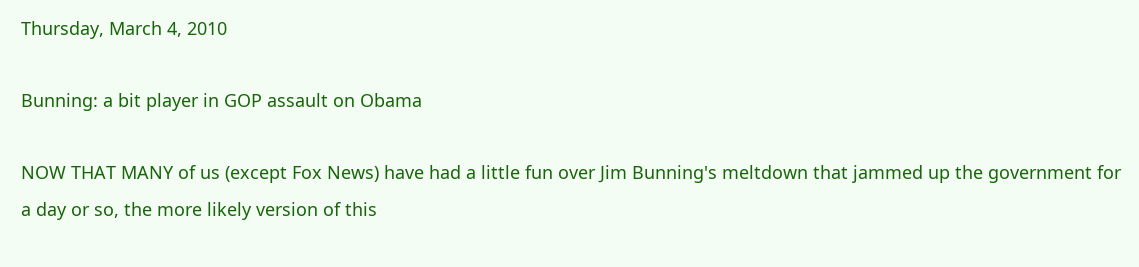Thursday, March 4, 2010

Bunning: a bit player in GOP assault on Obama

NOW THAT MANY of us (except Fox News) have had a little fun over Jim Bunning's meltdown that jammed up the government for a day or so, the more likely version of this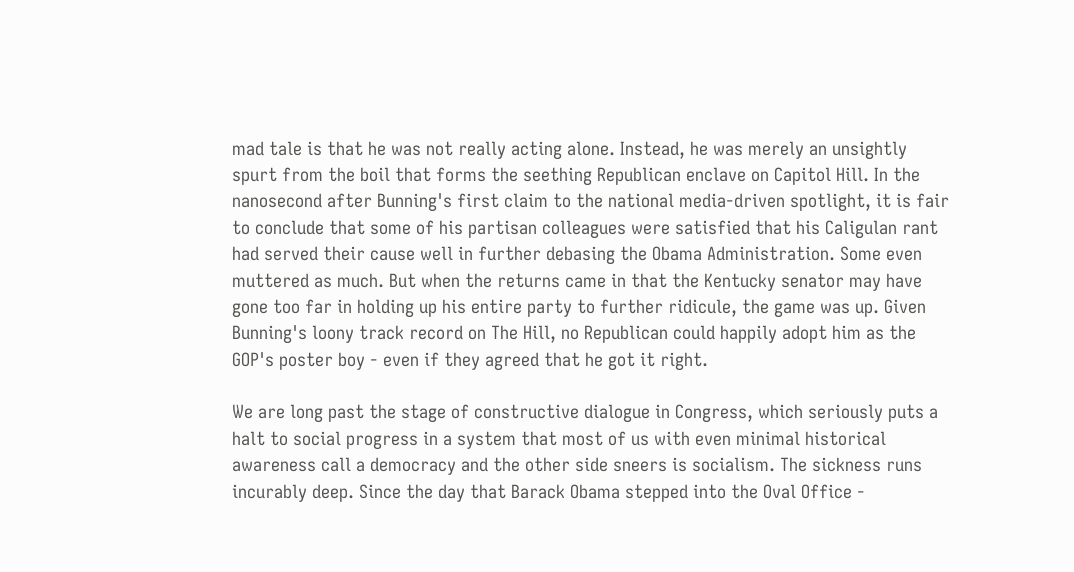mad tale is that he was not really acting alone. Instead, he was merely an unsightly spurt from the boil that forms the seething Republican enclave on Capitol Hill. In the nanosecond after Bunning's first claim to the national media-driven spotlight, it is fair to conclude that some of his partisan colleagues were satisfied that his Caligulan rant had served their cause well in further debasing the Obama Administration. Some even muttered as much. But when the returns came in that the Kentucky senator may have gone too far in holding up his entire party to further ridicule, the game was up. Given Bunning's loony track record on The Hill, no Republican could happily adopt him as the GOP's poster boy - even if they agreed that he got it right.

We are long past the stage of constructive dialogue in Congress, which seriously puts a halt to social progress in a system that most of us with even minimal historical awareness call a democracy and the other side sneers is socialism. The sickness runs incurably deep. Since the day that Barack Obama stepped into the Oval Office -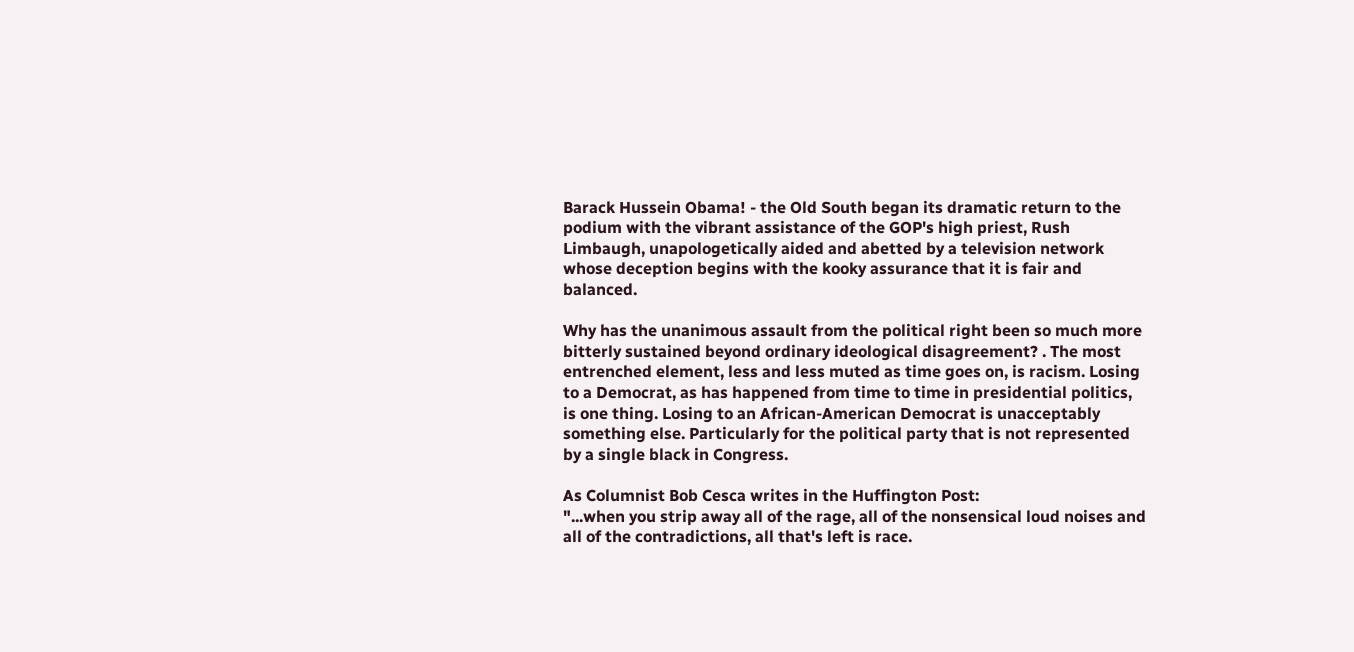Barack Hussein Obama! - the Old South began its dramatic return to the podium with the vibrant assistance of the GOP's high priest, Rush Limbaugh, unapologetically aided and abetted by a television network whose deception begins with the kooky assurance that it is fair and balanced.

Why has the unanimous assault from the political right been so much more bitterly sustained beyond ordinary ideological disagreement? . The most entrenched element, less and less muted as time goes on, is racism. Losing to a Democrat, as has happened from time to time in presidential politics, is one thing. Losing to an African-American Democrat is unacceptably something else. Particularly for the political party that is not represented by a single black in Congress.

As Columnist Bob Cesca writes in the Huffington Post:
"...when you strip away all of the rage, all of the nonsensical loud noises and all of the contradictions, all that's left is race.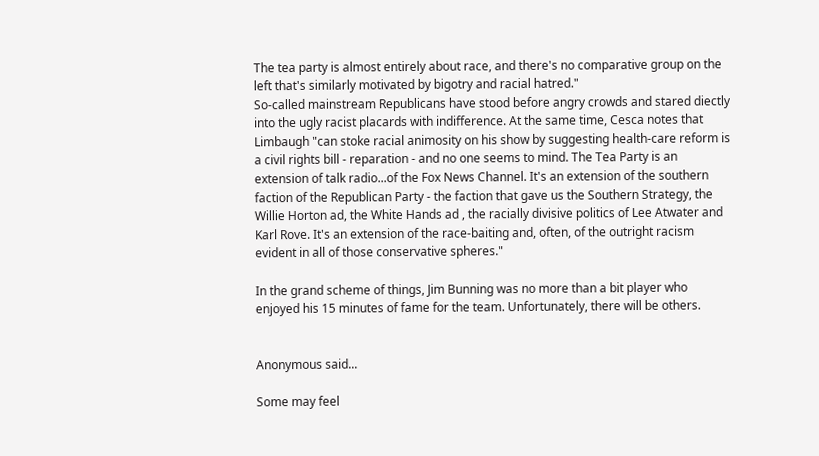The tea party is almost entirely about race, and there's no comparative group on the left that's similarly motivated by bigotry and racial hatred."
So-called mainstream Republicans have stood before angry crowds and stared diectly into the ugly racist placards with indifference. At the same time, Cesca notes that Limbaugh "can stoke racial animosity on his show by suggesting health-care reform is a civil rights bill - reparation - and no one seems to mind. The Tea Party is an extension of talk radio...of the Fox News Channel. It's an extension of the southern faction of the Republican Party - the faction that gave us the Southern Strategy, the Willie Horton ad, the White Hands ad , the racially divisive politics of Lee Atwater and Karl Rove. It's an extension of the race-baiting and, often, of the outright racism evident in all of those conservative spheres."

In the grand scheme of things, Jim Bunning was no more than a bit player who enjoyed his 15 minutes of fame for the team. Unfortunately, there will be others.


Anonymous said...

Some may feel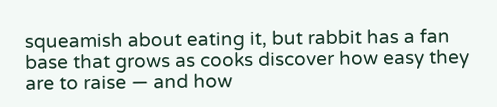squeamish about eating it, but rabbit has a fan base that grows as cooks discover how easy they are to raise — and how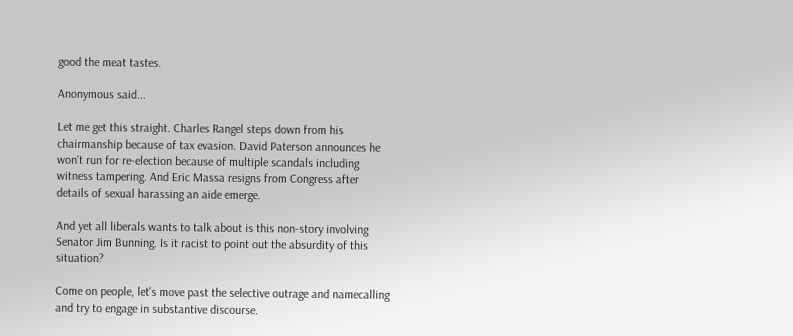good the meat tastes.

Anonymous said...

Let me get this straight. Charles Rangel steps down from his chairmanship because of tax evasion. David Paterson announces he won't run for re-election because of multiple scandals including witness tampering. And Eric Massa resigns from Congress after details of sexual harassing an aide emerge.

And yet all liberals wants to talk about is this non-story involving Senator Jim Bunning. Is it racist to point out the absurdity of this situation?

Come on people, let's move past the selective outrage and namecalling and try to engage in substantive discourse.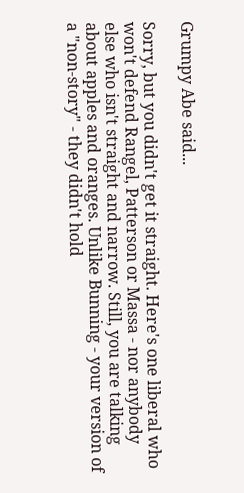Grumpy Abe said...

Sorry, but you didn't get it straight. Here's one liberal who won't defend Rangel, Patterson or Massa - nor anybody else who isn't straight and narrow. Still, you are talking about apples and oranges. Unlike Bunning - your version of a "non-story" - they didn't hold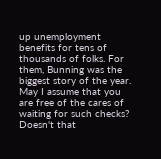up unemployment benefits for tens of thousands of folks. For them, Bunning was the biggest story of the year. May I assume that you are free of the cares of waiting for such checks? Doesn't that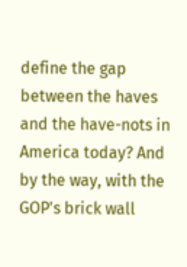define the gap between the haves and the have-nots in America today? And by the way, with the GOP's brick wall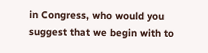in Congress, who would you suggest that we begin with to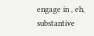engage in , eh, substantive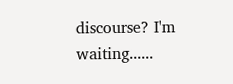discourse? I'm waiting......